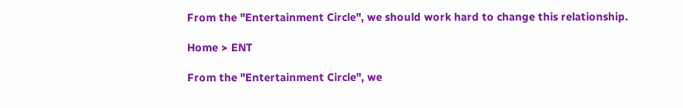From the "Entertainment Circle", we should work hard to change this relationship.

Home > ENT

From the "Entertainment Circle", we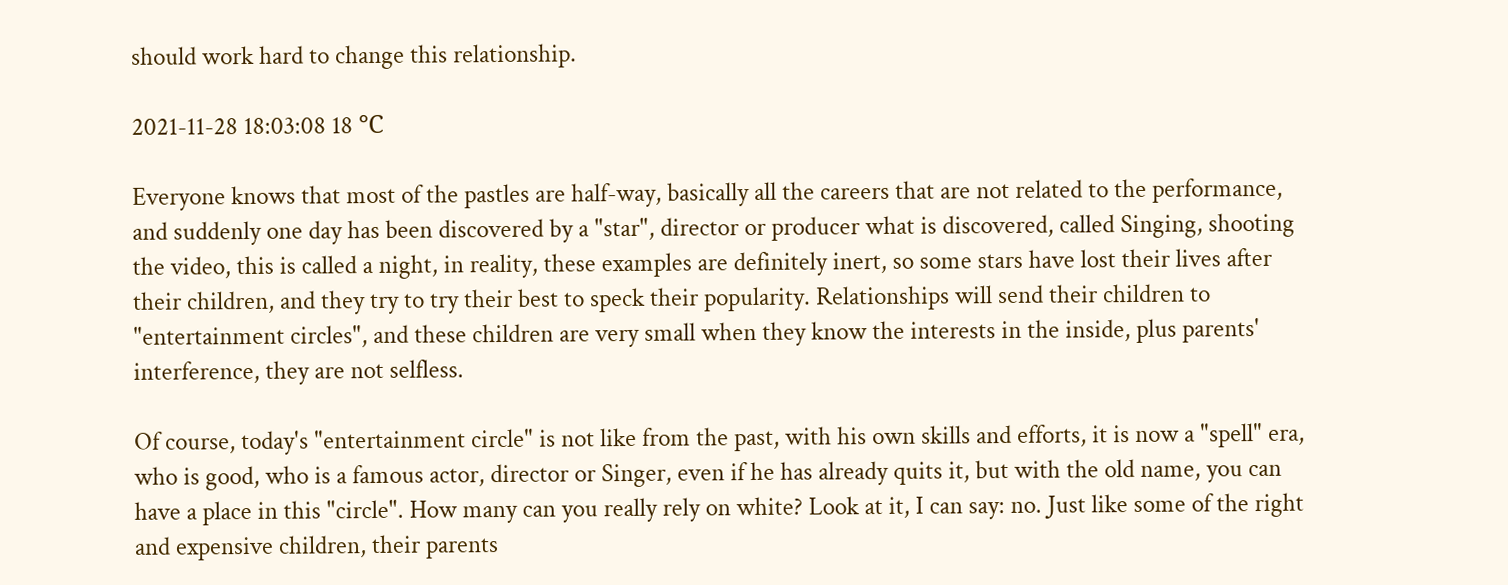should work hard to change this relationship.

2021-11-28 18:03:08 18 ℃

Everyone knows that most of the pastles are half-way, basically all the careers that are not related to the performance, and suddenly one day has been discovered by a "star", director or producer what is discovered, called Singing, shooting the video, this is called a night, in reality, these examples are definitely inert, so some stars have lost their lives after their children, and they try to try their best to speck their popularity. Relationships will send their children to "entertainment circles", and these children are very small when they know the interests in the inside, plus parents' interference, they are not selfless.

Of course, today's "entertainment circle" is not like from the past, with his own skills and efforts, it is now a "spell" era, who is good, who is a famous actor, director or Singer, even if he has already quits it, but with the old name, you can have a place in this "circle". How many can you really rely on white? Look at it, I can say: no. Just like some of the right and expensive children, their parents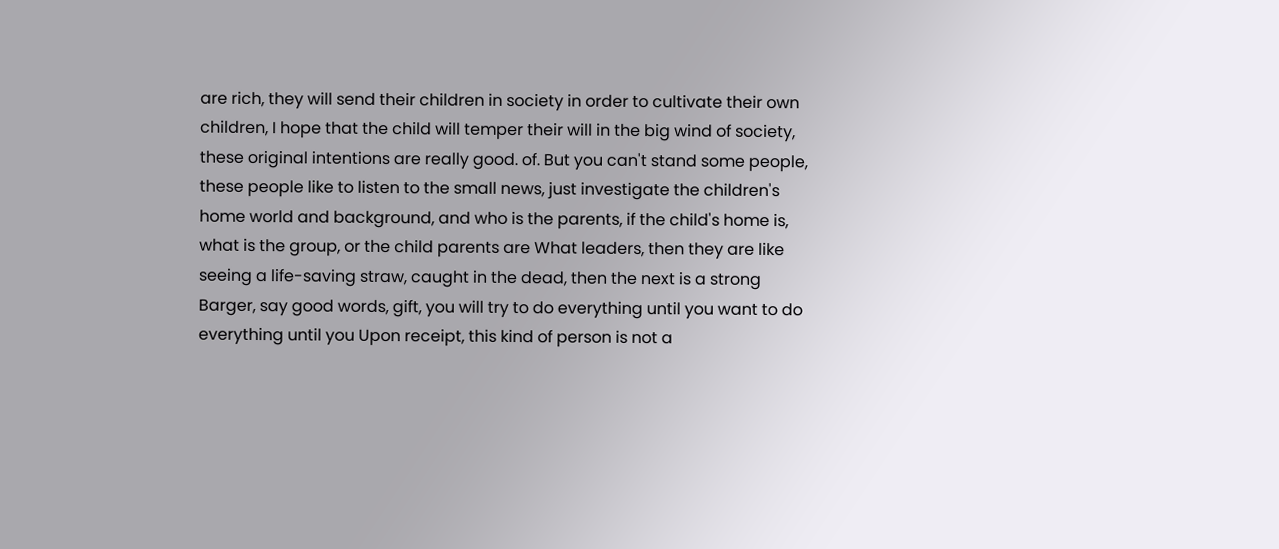are rich, they will send their children in society in order to cultivate their own children, I hope that the child will temper their will in the big wind of society, these original intentions are really good. of. But you can't stand some people, these people like to listen to the small news, just investigate the children's home world and background, and who is the parents, if the child's home is, what is the group, or the child parents are What leaders, then they are like seeing a life-saving straw, caught in the dead, then the next is a strong Barger, say good words, gift, you will try to do everything until you want to do everything until you Upon receipt, this kind of person is not a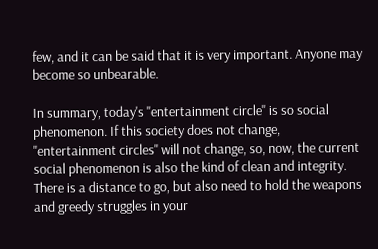few, and it can be said that it is very important. Anyone may become so unbearable.

In summary, today's "entertainment circle" is so social phenomenon. If this society does not change, "entertainment circles" will not change, so, now, the current social phenomenon is also the kind of clean and integrity. There is a distance to go, but also need to hold the weapons and greedy struggles in your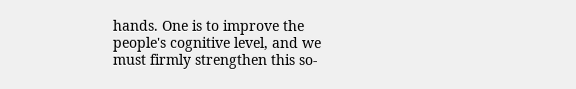hands. One is to improve the people's cognitive level, and we must firmly strengthen this so-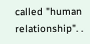called "human relationship". .